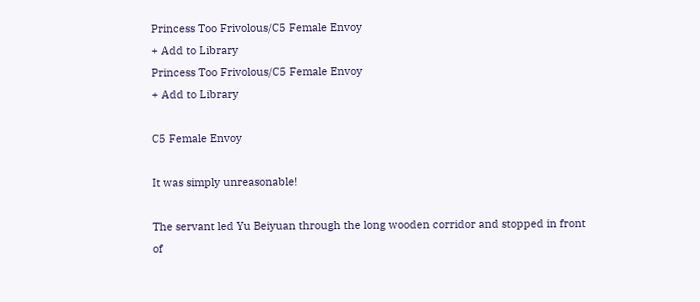Princess Too Frivolous/C5 Female Envoy
+ Add to Library
Princess Too Frivolous/C5 Female Envoy
+ Add to Library

C5 Female Envoy

It was simply unreasonable!

The servant led Yu Beiyuan through the long wooden corridor and stopped in front of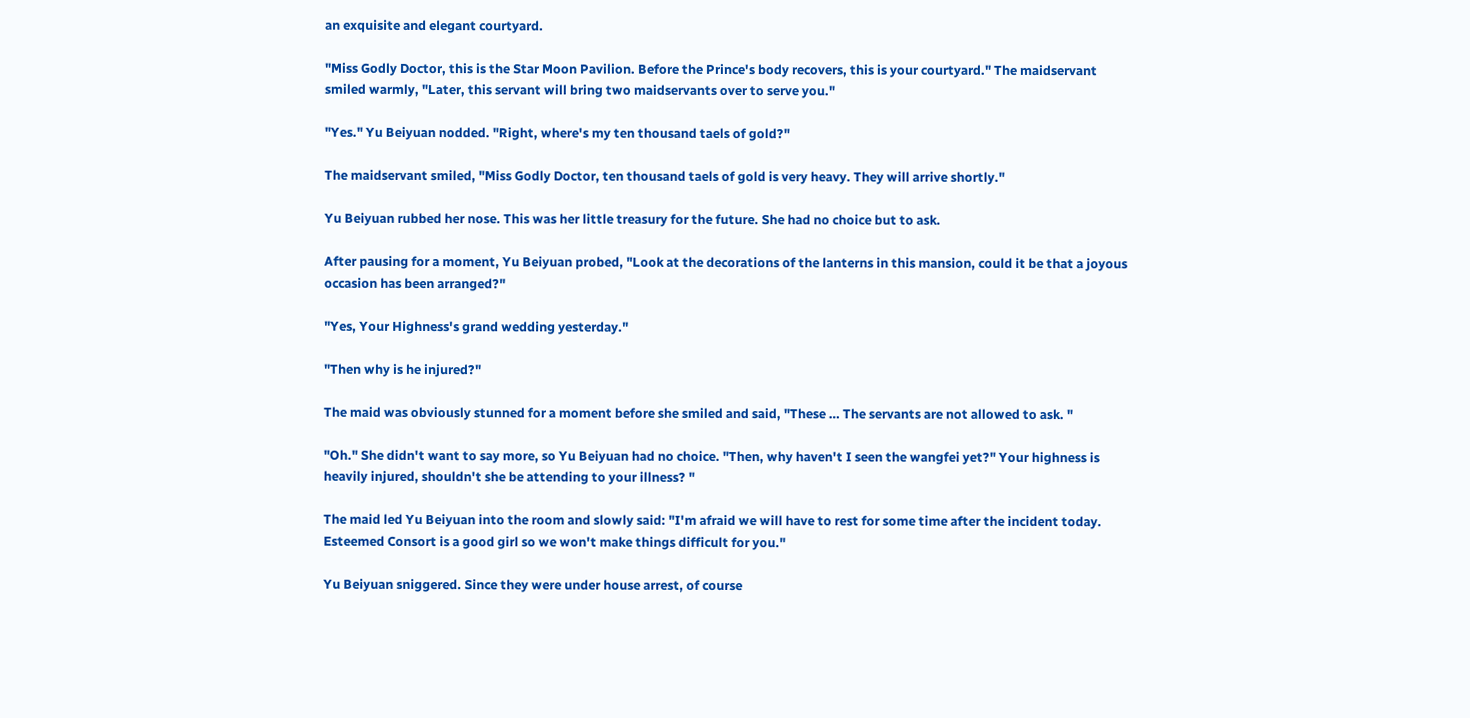an exquisite and elegant courtyard.

"Miss Godly Doctor, this is the Star Moon Pavilion. Before the Prince's body recovers, this is your courtyard." The maidservant smiled warmly, "Later, this servant will bring two maidservants over to serve you."

"Yes." Yu Beiyuan nodded. "Right, where's my ten thousand taels of gold?"

The maidservant smiled, "Miss Godly Doctor, ten thousand taels of gold is very heavy. They will arrive shortly."

Yu Beiyuan rubbed her nose. This was her little treasury for the future. She had no choice but to ask.

After pausing for a moment, Yu Beiyuan probed, "Look at the decorations of the lanterns in this mansion, could it be that a joyous occasion has been arranged?"

"Yes, Your Highness's grand wedding yesterday."

"Then why is he injured?"

The maid was obviously stunned for a moment before she smiled and said, "These … The servants are not allowed to ask. "

"Oh." She didn't want to say more, so Yu Beiyuan had no choice. "Then, why haven't I seen the wangfei yet?" Your highness is heavily injured, shouldn't she be attending to your illness? "

The maid led Yu Beiyuan into the room and slowly said: "I'm afraid we will have to rest for some time after the incident today. Esteemed Consort is a good girl so we won't make things difficult for you."

Yu Beiyuan sniggered. Since they were under house arrest, of course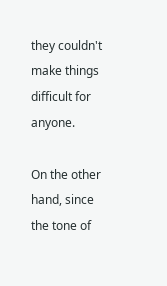they couldn't make things difficult for anyone.

On the other hand, since the tone of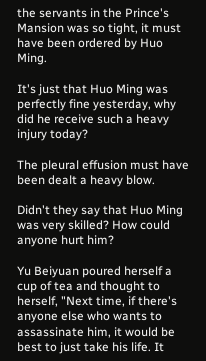the servants in the Prince's Mansion was so tight, it must have been ordered by Huo Ming.

It's just that Huo Ming was perfectly fine yesterday, why did he receive such a heavy injury today?

The pleural effusion must have been dealt a heavy blow.

Didn't they say that Huo Ming was very skilled? How could anyone hurt him?

Yu Beiyuan poured herself a cup of tea and thought to herself, "Next time, if there's anyone else who wants to assassinate him, it would be best to just take his life. It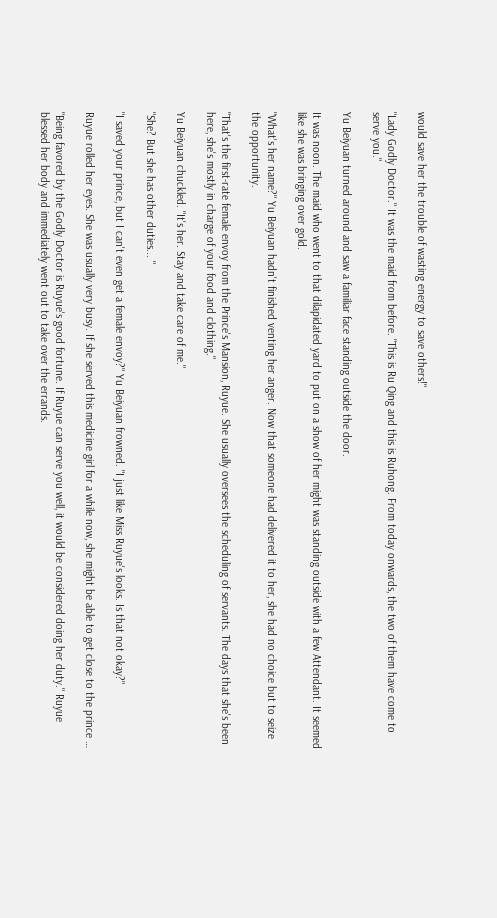would save her the trouble of wasting energy to save others!"

"Lady Godly Doctor." It was the maid from before. "This is Ru Qing and this is Ruhong. From today onwards, the two of them have come to serve you."

Yu Beiyuan turned around and saw a familiar face standing outside the door.

It was noon. The maid who went to that dilapidated yard to put on a show of her might was standing outside with a few Attendant. It seemed like she was bringing over gold.

"What's her name?" Yu Beiyuan hadn't finished venting her anger. Now that someone had delivered it to her, she had no choice but to seize the opportunity.

"That's the first-rate female envoy from the Prince's Mansion, Ruyue. She usually oversees the scheduling of servants. The days that she's been here, she's mostly in charge of your food and clothing."

Yu Beiyuan chuckled. "It's her. Stay and take care of me."

"She? But she has other duties... "

"I saved your prince, but I can't even get a female envoy?" Yu Beiyuan frowned. "I just like Miss Ruyue's looks. Is that not okay?"

Ruyue rolled her eyes. She was usually very busy. If she served this medicine girl for a while now, she might be able to get close to the prince …

"Being favored by the Godly Doctor is Ruyue's good fortune. If Ruyue can serve you well, it would be considered doing her duty." Ruyue blessed her body and immediately went out to take over the errands.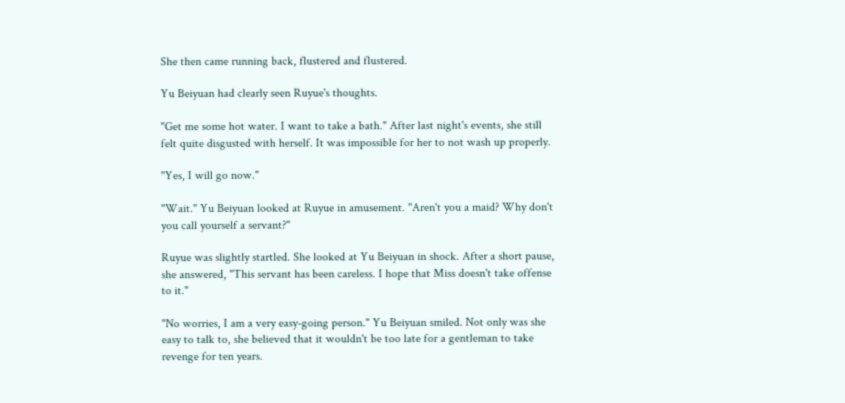She then came running back, flustered and flustered.

Yu Beiyuan had clearly seen Ruyue's thoughts.

"Get me some hot water. I want to take a bath." After last night's events, she still felt quite disgusted with herself. It was impossible for her to not wash up properly.

"Yes, I will go now."

"Wait." Yu Beiyuan looked at Ruyue in amusement. "Aren't you a maid? Why don't you call yourself a servant?"

Ruyue was slightly startled. She looked at Yu Beiyuan in shock. After a short pause, she answered, "This servant has been careless. I hope that Miss doesn't take offense to it."

"No worries, I am a very easy-going person." Yu Beiyuan smiled. Not only was she easy to talk to, she believed that it wouldn't be too late for a gentleman to take revenge for ten years.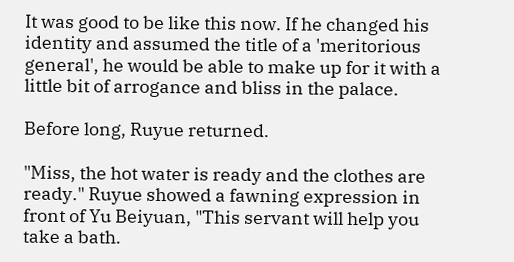It was good to be like this now. If he changed his identity and assumed the title of a 'meritorious general', he would be able to make up for it with a little bit of arrogance and bliss in the palace.

Before long, Ruyue returned.

"Miss, the hot water is ready and the clothes are ready." Ruyue showed a fawning expression in front of Yu Beiyuan, "This servant will help you take a bath.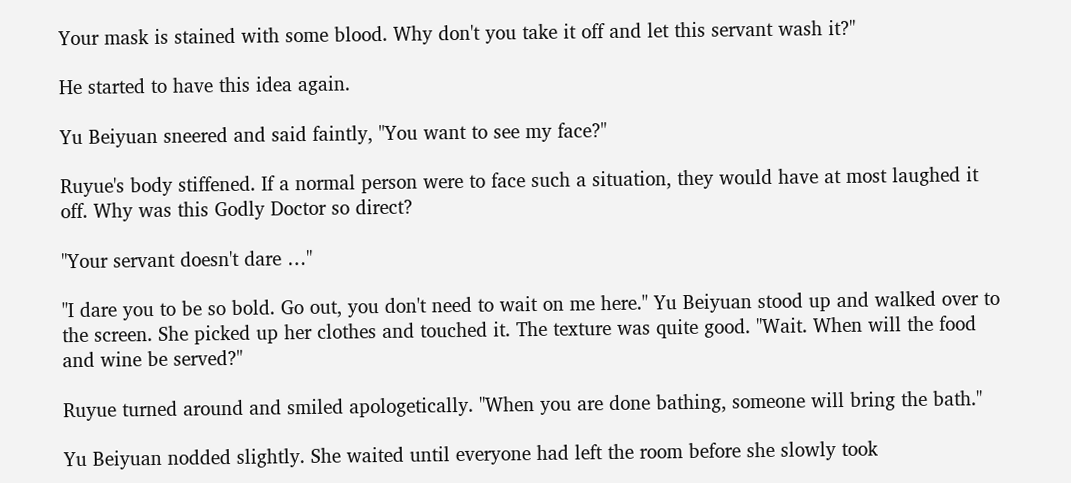Your mask is stained with some blood. Why don't you take it off and let this servant wash it?"

He started to have this idea again.

Yu Beiyuan sneered and said faintly, "You want to see my face?"

Ruyue's body stiffened. If a normal person were to face such a situation, they would have at most laughed it off. Why was this Godly Doctor so direct?

"Your servant doesn't dare …"

"I dare you to be so bold. Go out, you don't need to wait on me here." Yu Beiyuan stood up and walked over to the screen. She picked up her clothes and touched it. The texture was quite good. "Wait. When will the food and wine be served?"

Ruyue turned around and smiled apologetically. "When you are done bathing, someone will bring the bath."

Yu Beiyuan nodded slightly. She waited until everyone had left the room before she slowly took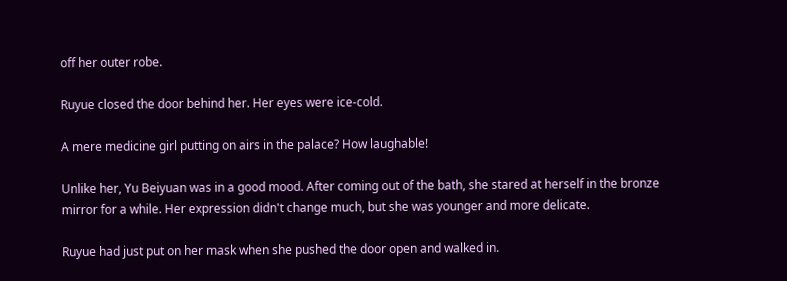off her outer robe.

Ruyue closed the door behind her. Her eyes were ice-cold.

A mere medicine girl putting on airs in the palace? How laughable!

Unlike her, Yu Beiyuan was in a good mood. After coming out of the bath, she stared at herself in the bronze mirror for a while. Her expression didn't change much, but she was younger and more delicate.

Ruyue had just put on her mask when she pushed the door open and walked in.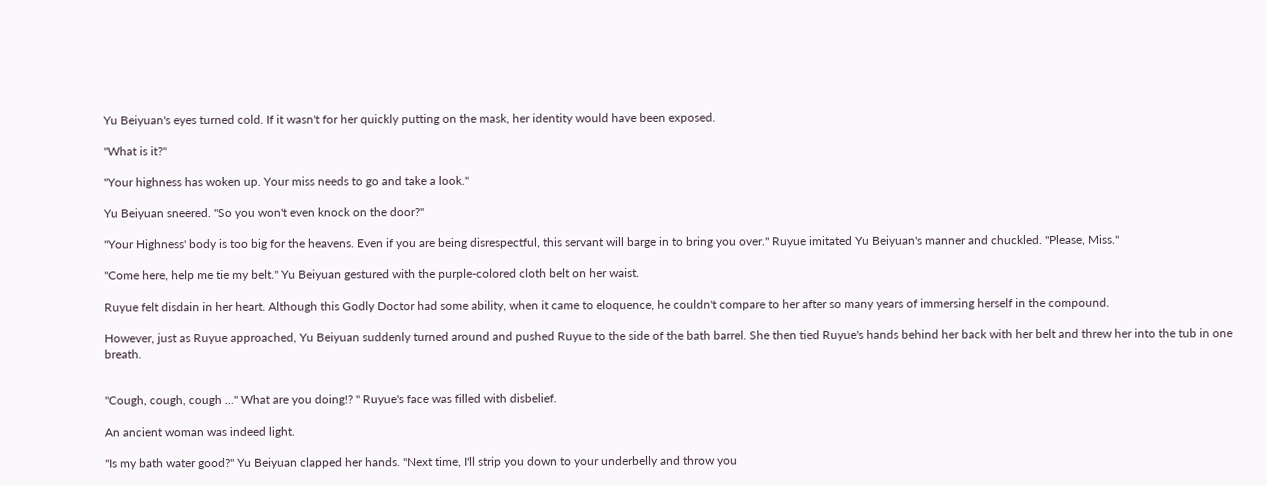Yu Beiyuan's eyes turned cold. If it wasn't for her quickly putting on the mask, her identity would have been exposed.

"What is it?"

"Your highness has woken up. Your miss needs to go and take a look."

Yu Beiyuan sneered. "So you won't even knock on the door?"

"Your Highness' body is too big for the heavens. Even if you are being disrespectful, this servant will barge in to bring you over." Ruyue imitated Yu Beiyuan's manner and chuckled. "Please, Miss."

"Come here, help me tie my belt." Yu Beiyuan gestured with the purple-colored cloth belt on her waist.

Ruyue felt disdain in her heart. Although this Godly Doctor had some ability, when it came to eloquence, he couldn't compare to her after so many years of immersing herself in the compound.

However, just as Ruyue approached, Yu Beiyuan suddenly turned around and pushed Ruyue to the side of the bath barrel. She then tied Ruyue's hands behind her back with her belt and threw her into the tub in one breath.


"Cough, cough, cough …" What are you doing!? " Ruyue's face was filled with disbelief.

An ancient woman was indeed light.

"Is my bath water good?" Yu Beiyuan clapped her hands. "Next time, I'll strip you down to your underbelly and throw you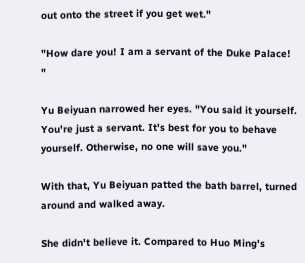out onto the street if you get wet."

"How dare you! I am a servant of the Duke Palace! "

Yu Beiyuan narrowed her eyes. "You said it yourself. You're just a servant. It's best for you to behave yourself. Otherwise, no one will save you."

With that, Yu Beiyuan patted the bath barrel, turned around and walked away.

She didn't believe it. Compared to Huo Ming's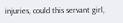injuries, could this servant girl,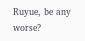Ruyue, be any worse?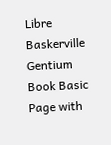Libre Baskerville
Gentium Book Basic
Page with